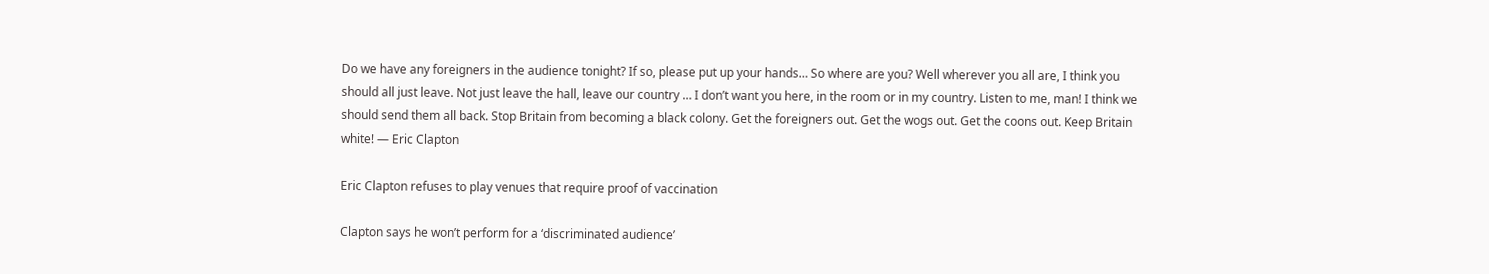Do we have any foreigners in the audience tonight? If so, please put up your hands… So where are you? Well wherever you all are, I think you should all just leave. Not just leave the hall, leave our country … I don’t want you here, in the room or in my country. Listen to me, man! I think we should send them all back. Stop Britain from becoming a black colony. Get the foreigners out. Get the wogs out. Get the coons out. Keep Britain white! — Eric Clapton

Eric Clapton refuses to play venues that require proof of vaccination

Clapton says he won’t perform for a ‘discriminated audience’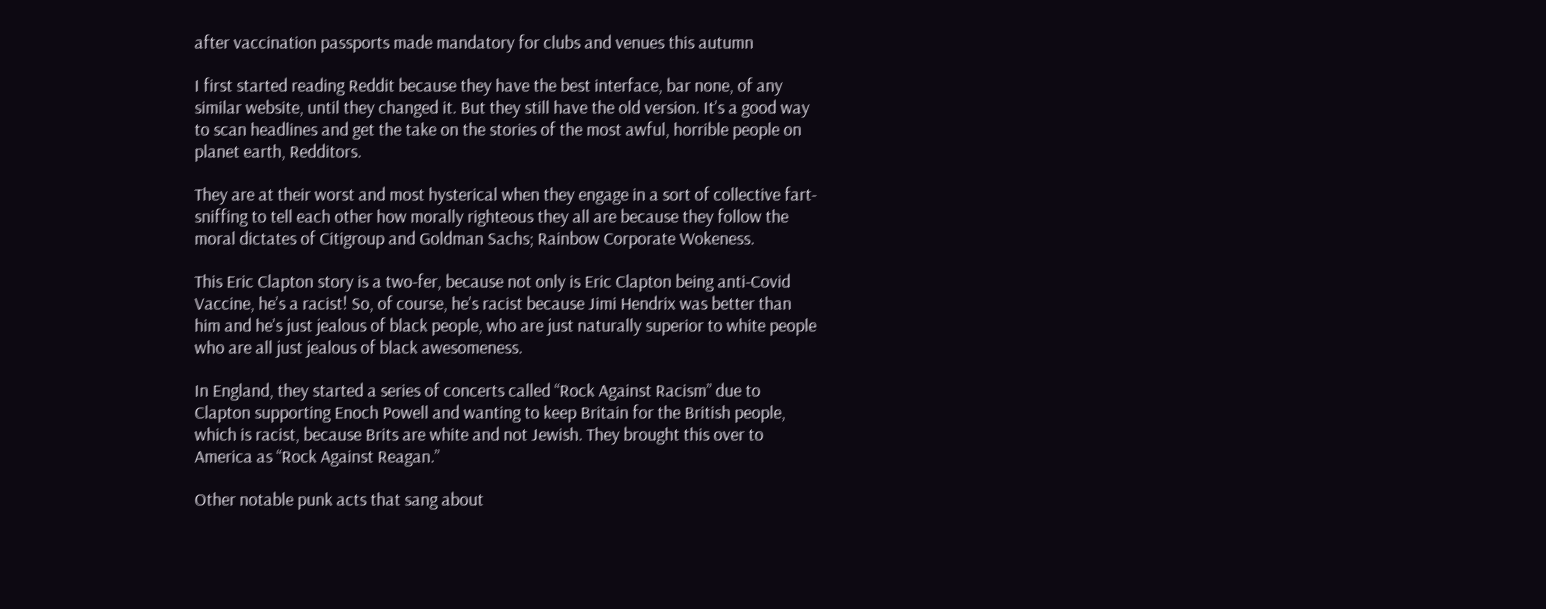after vaccination passports made mandatory for clubs and venues this autumn

I first started reading Reddit because they have the best interface, bar none, of any similar website, until they changed it. But they still have the old version. It’s a good way to scan headlines and get the take on the stories of the most awful, horrible people on planet earth, Redditors.

They are at their worst and most hysterical when they engage in a sort of collective fart-sniffing to tell each other how morally righteous they all are because they follow the moral dictates of Citigroup and Goldman Sachs; Rainbow Corporate Wokeness.

This Eric Clapton story is a two-fer, because not only is Eric Clapton being anti-Covid Vaccine, he’s a racist! So, of course, he’s racist because Jimi Hendrix was better than him and he’s just jealous of black people, who are just naturally superior to white people who are all just jealous of black awesomeness.

In England, they started a series of concerts called “Rock Against Racism” due to Clapton supporting Enoch Powell and wanting to keep Britain for the British people, which is racist, because Brits are white and not Jewish. They brought this over to America as “Rock Against Reagan.”

Other notable punk acts that sang about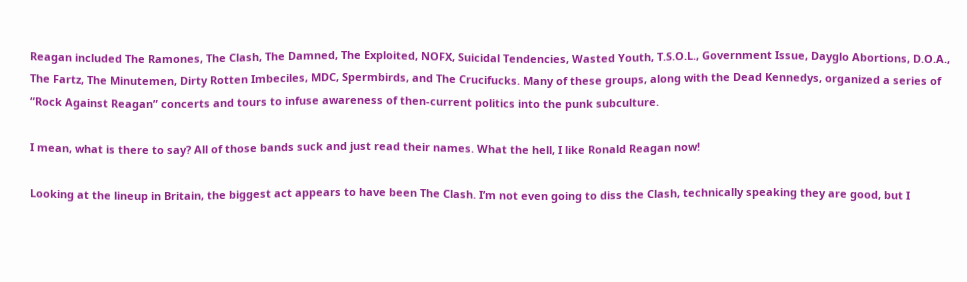Reagan included The Ramones, The Clash, The Damned, The Exploited, NOFX, Suicidal Tendencies, Wasted Youth, T.S.O.L., Government Issue, Dayglo Abortions, D.O.A., The Fartz, The Minutemen, Dirty Rotten Imbeciles, MDC, Spermbirds, and The Crucifucks. Many of these groups, along with the Dead Kennedys, organized a series of “Rock Against Reagan” concerts and tours to infuse awareness of then-current politics into the punk subculture.

I mean, what is there to say? All of those bands suck and just read their names. What the hell, I like Ronald Reagan now!

Looking at the lineup in Britain, the biggest act appears to have been The Clash. I’m not even going to diss the Clash, technically speaking they are good, but I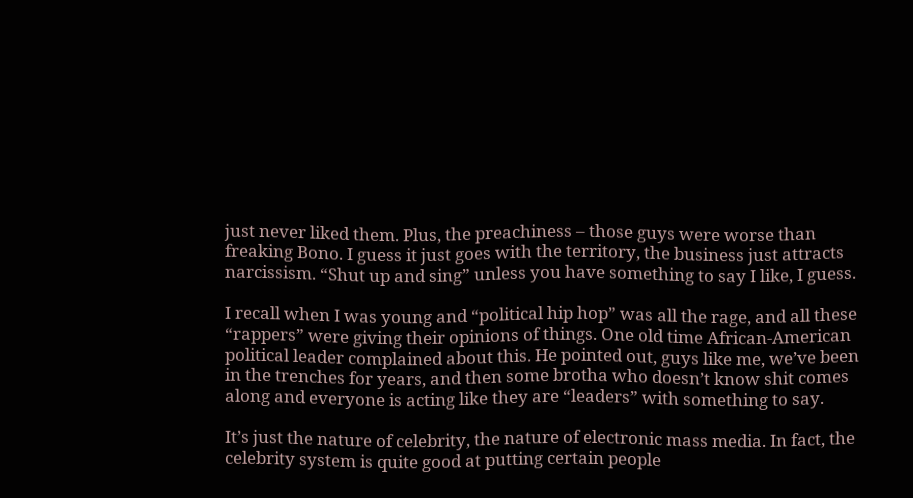just never liked them. Plus, the preachiness – those guys were worse than freaking Bono. I guess it just goes with the territory, the business just attracts narcissism. “Shut up and sing” unless you have something to say I like, I guess.

I recall when I was young and “political hip hop” was all the rage, and all these “rappers” were giving their opinions of things. One old time African-American political leader complained about this. He pointed out, guys like me, we’ve been in the trenches for years, and then some brotha who doesn’t know shit comes along and everyone is acting like they are “leaders” with something to say.

It’s just the nature of celebrity, the nature of electronic mass media. In fact, the celebrity system is quite good at putting certain people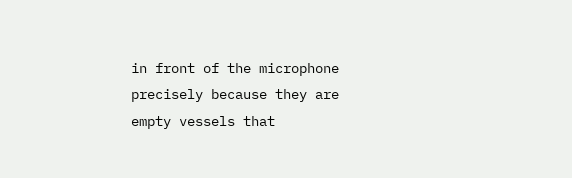in front of the microphone precisely because they are empty vessels that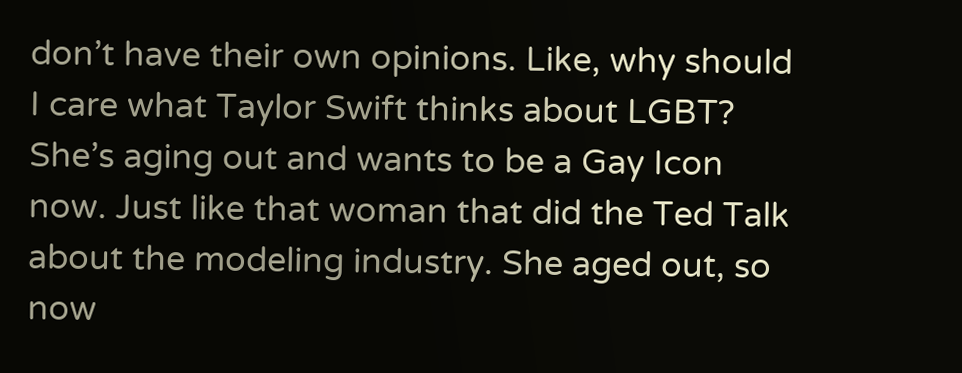don’t have their own opinions. Like, why should I care what Taylor Swift thinks about LGBT? She’s aging out and wants to be a Gay Icon now. Just like that woman that did the Ted Talk about the modeling industry. She aged out, so now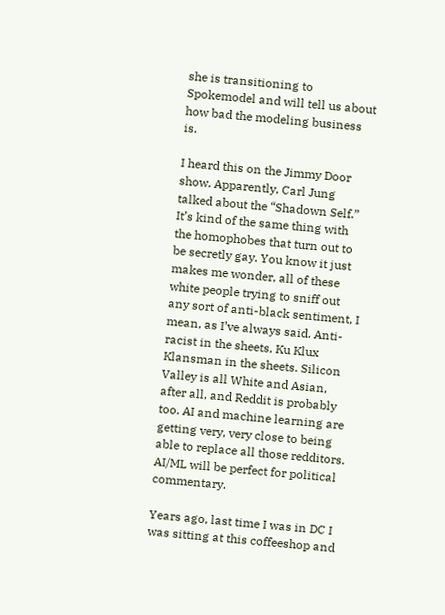she is transitioning to Spokemodel and will tell us about how bad the modeling business is.

I heard this on the Jimmy Door show. Apparently, Carl Jung talked about the “Shadown Self.” It’s kind of the same thing with the homophobes that turn out to be secretly gay. You know it just makes me wonder, all of these white people trying to sniff out any sort of anti-black sentiment, I mean, as I’ve always said. Anti-racist in the sheets, Ku Klux Klansman in the sheets. Silicon Valley is all White and Asian, after all, and Reddit is probably too. AI and machine learning are getting very, very close to being able to replace all those redditors. AI/ML will be perfect for political commentary.

Years ago, last time I was in DC I was sitting at this coffeeshop and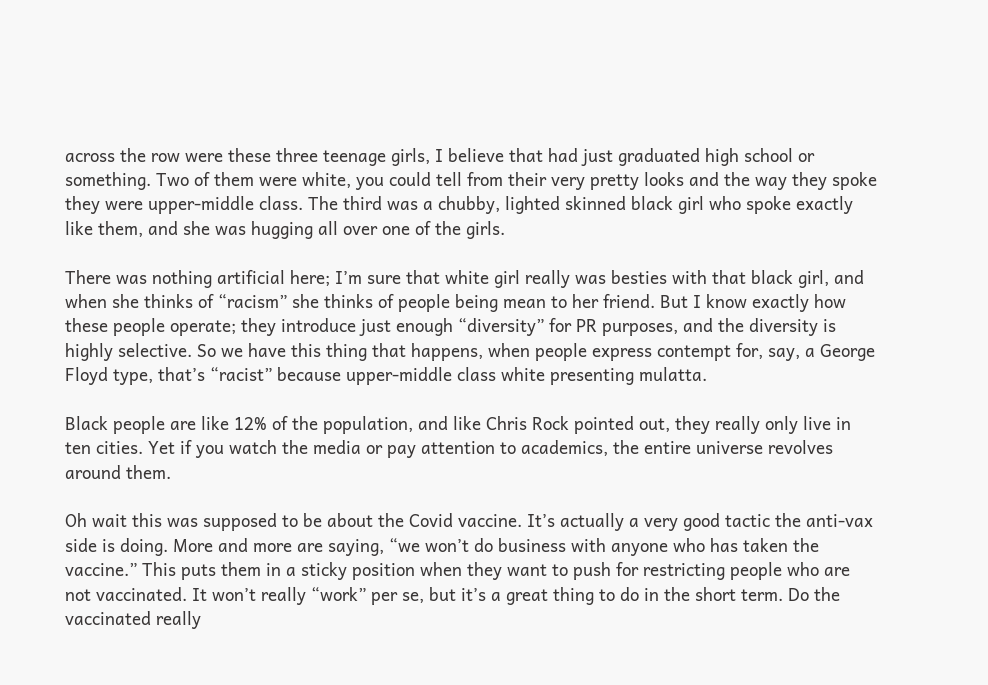across the row were these three teenage girls, I believe that had just graduated high school or something. Two of them were white, you could tell from their very pretty looks and the way they spoke they were upper-middle class. The third was a chubby, lighted skinned black girl who spoke exactly like them, and she was hugging all over one of the girls.

There was nothing artificial here; I’m sure that white girl really was besties with that black girl, and when she thinks of “racism” she thinks of people being mean to her friend. But I know exactly how these people operate; they introduce just enough “diversity” for PR purposes, and the diversity is highly selective. So we have this thing that happens, when people express contempt for, say, a George Floyd type, that’s “racist” because upper-middle class white presenting mulatta.

Black people are like 12% of the population, and like Chris Rock pointed out, they really only live in ten cities. Yet if you watch the media or pay attention to academics, the entire universe revolves around them.

Oh wait this was supposed to be about the Covid vaccine. It’s actually a very good tactic the anti-vax side is doing. More and more are saying, “we won’t do business with anyone who has taken the vaccine.” This puts them in a sticky position when they want to push for restricting people who are not vaccinated. It won’t really “work” per se, but it’s a great thing to do in the short term. Do the vaccinated really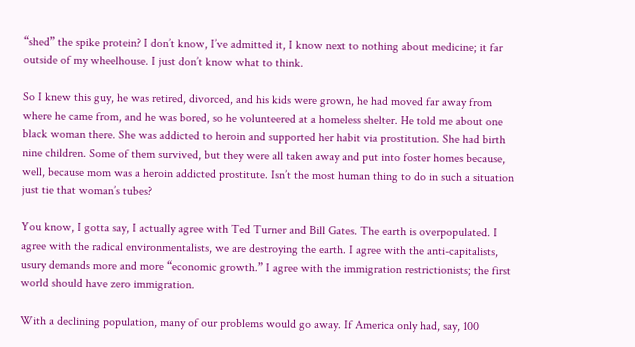“shed” the spike protein? I don’t know, I’ve admitted it, I know next to nothing about medicine; it far outside of my wheelhouse. I just don’t know what to think.

So I knew this guy, he was retired, divorced, and his kids were grown, he had moved far away from where he came from, and he was bored, so he volunteered at a homeless shelter. He told me about one black woman there. She was addicted to heroin and supported her habit via prostitution. She had birth nine children. Some of them survived, but they were all taken away and put into foster homes because, well, because mom was a heroin addicted prostitute. Isn’t the most human thing to do in such a situation just tie that woman’s tubes?

You know, I gotta say, I actually agree with Ted Turner and Bill Gates. The earth is overpopulated. I agree with the radical environmentalists, we are destroying the earth. I agree with the anti-capitalists, usury demands more and more “economic growth.” I agree with the immigration restrictionists; the first world should have zero immigration.

With a declining population, many of our problems would go away. If America only had, say, 100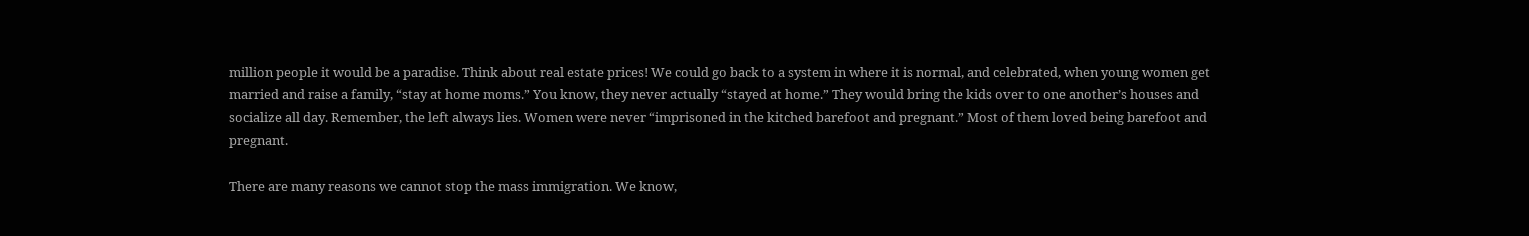million people it would be a paradise. Think about real estate prices! We could go back to a system in where it is normal, and celebrated, when young women get married and raise a family, “stay at home moms.” You know, they never actually “stayed at home.” They would bring the kids over to one another’s houses and socialize all day. Remember, the left always lies. Women were never “imprisoned in the kitched barefoot and pregnant.” Most of them loved being barefoot and pregnant.

There are many reasons we cannot stop the mass immigration. We know,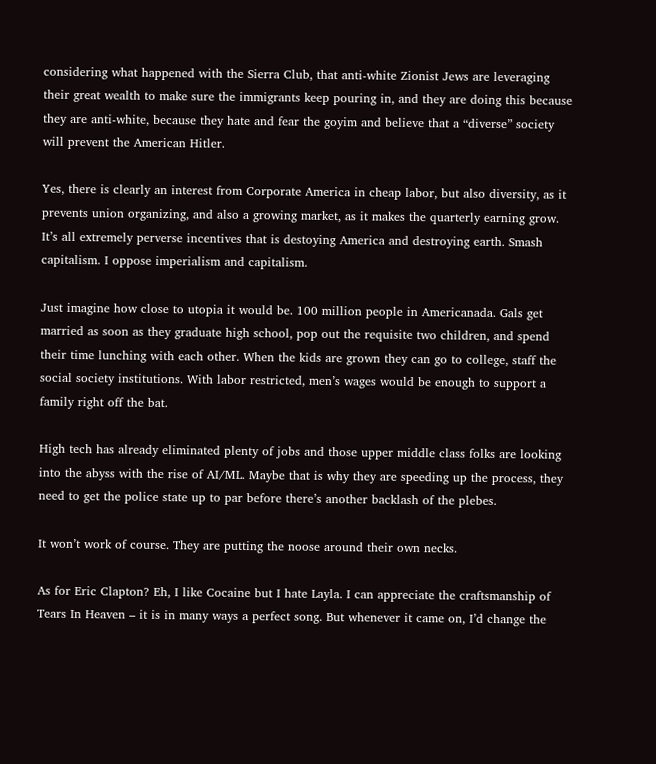considering what happened with the Sierra Club, that anti-white Zionist Jews are leveraging their great wealth to make sure the immigrants keep pouring in, and they are doing this because they are anti-white, because they hate and fear the goyim and believe that a “diverse” society will prevent the American Hitler.

Yes, there is clearly an interest from Corporate America in cheap labor, but also diversity, as it prevents union organizing, and also a growing market, as it makes the quarterly earning grow. It’s all extremely perverse incentives that is destoying America and destroying earth. Smash capitalism. I oppose imperialism and capitalism.

Just imagine how close to utopia it would be. 100 million people in Americanada. Gals get married as soon as they graduate high school, pop out the requisite two children, and spend their time lunching with each other. When the kids are grown they can go to college, staff the social society institutions. With labor restricted, men’s wages would be enough to support a family right off the bat.

High tech has already eliminated plenty of jobs and those upper middle class folks are looking into the abyss with the rise of AI/ML. Maybe that is why they are speeding up the process, they need to get the police state up to par before there’s another backlash of the plebes.

It won’t work of course. They are putting the noose around their own necks.

As for Eric Clapton? Eh, I like Cocaine but I hate Layla. I can appreciate the craftsmanship of Tears In Heaven – it is in many ways a perfect song. But whenever it came on, I’d change the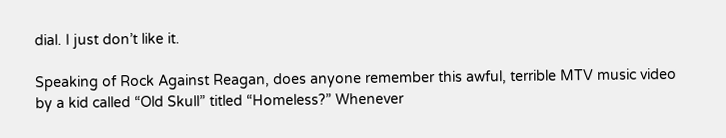dial. I just don’t like it.

Speaking of Rock Against Reagan, does anyone remember this awful, terrible MTV music video by a kid called “Old Skull” titled “Homeless?” Whenever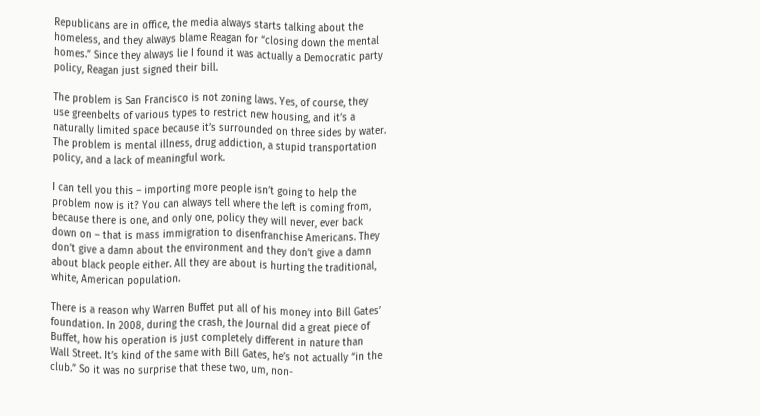Republicans are in office, the media always starts talking about the homeless, and they always blame Reagan for “closing down the mental homes.” Since they always lie I found it was actually a Democratic party policy, Reagan just signed their bill.

The problem is San Francisco is not zoning laws. Yes, of course, they use greenbelts of various types to restrict new housing, and it’s a naturally limited space because it’s surrounded on three sides by water. The problem is mental illness, drug addiction, a stupid transportation policy, and a lack of meaningful work.

I can tell you this – importing more people isn’t going to help the problem now is it? You can always tell where the left is coming from, because there is one, and only one, policy they will never, ever back down on – that is mass immigration to disenfranchise Americans. They don’t give a damn about the environment and they don’t give a damn about black people either. All they are about is hurting the traditional, white, American population.

There is a reason why Warren Buffet put all of his money into Bill Gates’ foundation. In 2008, during the crash, the Journal did a great piece of Buffet, how his operation is just completely different in nature than Wall Street. It’s kind of the same with Bill Gates, he’s not actually “in the club.” So it was no surprise that these two, um, non-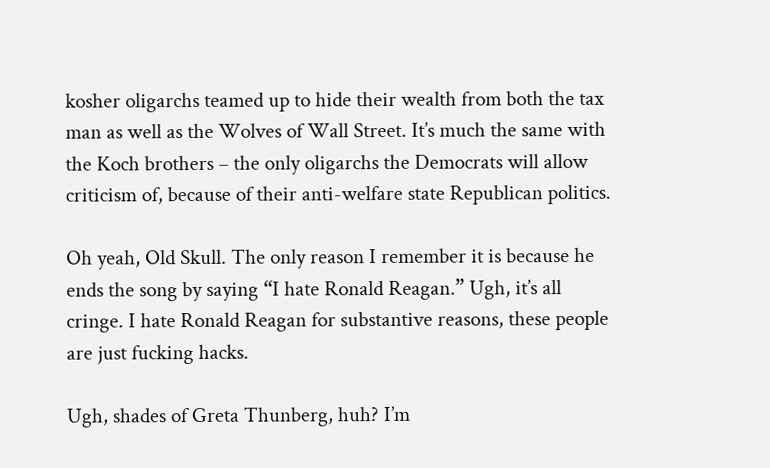kosher oligarchs teamed up to hide their wealth from both the tax man as well as the Wolves of Wall Street. It’s much the same with the Koch brothers – the only oligarchs the Democrats will allow criticism of, because of their anti-welfare state Republican politics.

Oh yeah, Old Skull. The only reason I remember it is because he ends the song by saying “I hate Ronald Reagan.” Ugh, it’s all cringe. I hate Ronald Reagan for substantive reasons, these people are just fucking hacks.

Ugh, shades of Greta Thunberg, huh? I’m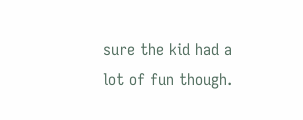sure the kid had a lot of fun though.